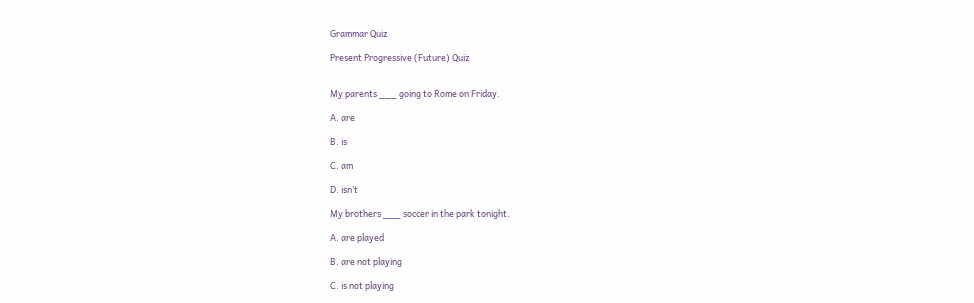Grammar Quiz

Present Progressive (Future) Quiz


My parents ___ going to Rome on Friday.

A. are

B. is

C. am

D. isn’t

My brothers ___ soccer in the park tonight.

A. are played

B. are not playing

C. is not playing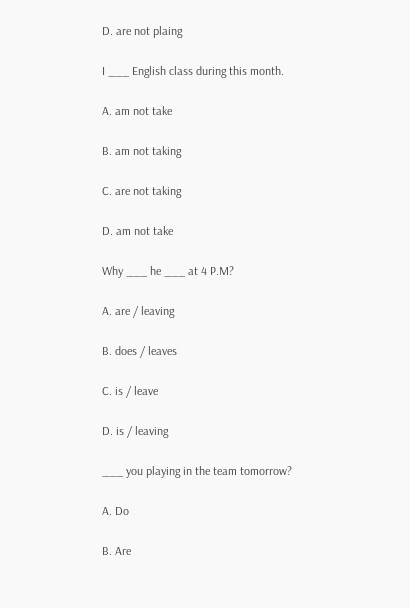D. are not plaing

I ___ English class during this month.

A. am not take

B. am not taking

C. are not taking

D. am not take

Why ___ he ___ at 4 P.M?

A. are / leaving

B. does / leaves

C. is / leave

D. is / leaving

___ you playing in the team tomorrow?

A. Do

B. Are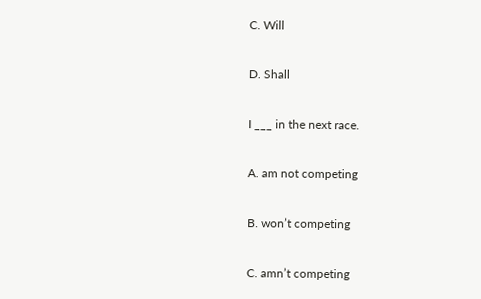C. Will

D. Shall

I ___ in the next race.

A. am not competing

B. won’t competing

C. amn’t competing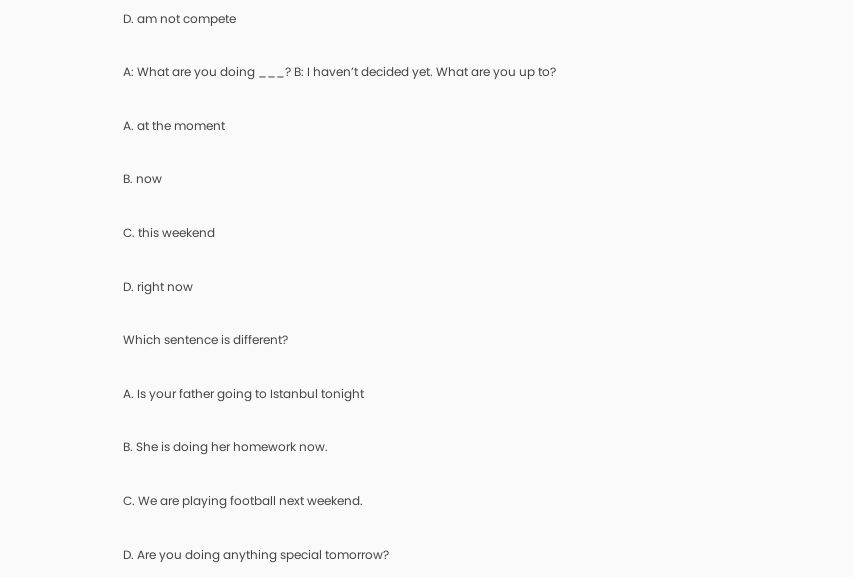D. am not compete

A: What are you doing ___? B: I haven’t decided yet. What are you up to?

A. at the moment

B. now

C. this weekend

D. right now

Which sentence is different?

A. Is your father going to Istanbul tonight

B. She is doing her homework now.

C. We are playing football next weekend.

D. Are you doing anything special tomorrow?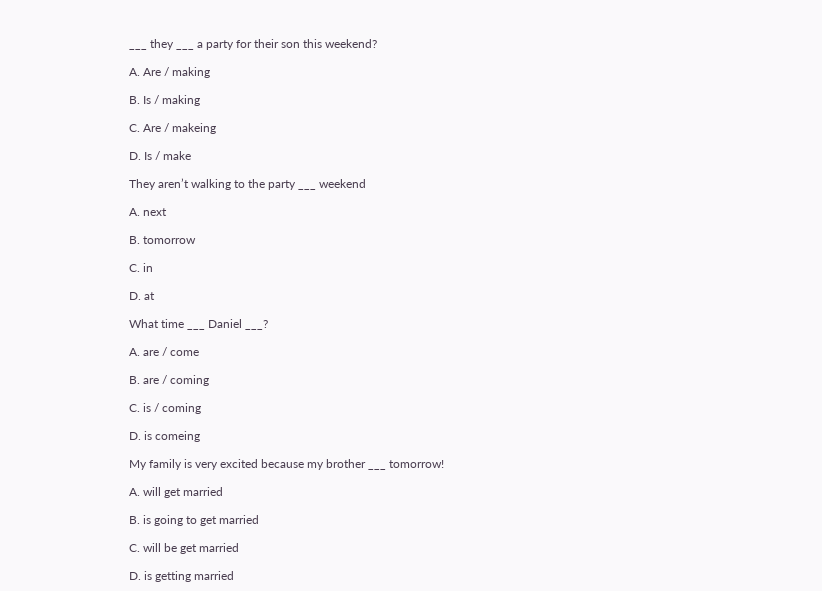___ they ___ a party for their son this weekend?

A. Are / making

B. Is / making

C. Are / makeing

D. Is / make

They aren’t walking to the party ___ weekend

A. next

B. tomorrow

C. in

D. at

What time ___ Daniel ___?

A. are / come

B. are / coming

C. is / coming

D. is comeing

My family is very excited because my brother ___ tomorrow!

A. will get married

B. is going to get married

C. will be get married

D. is getting married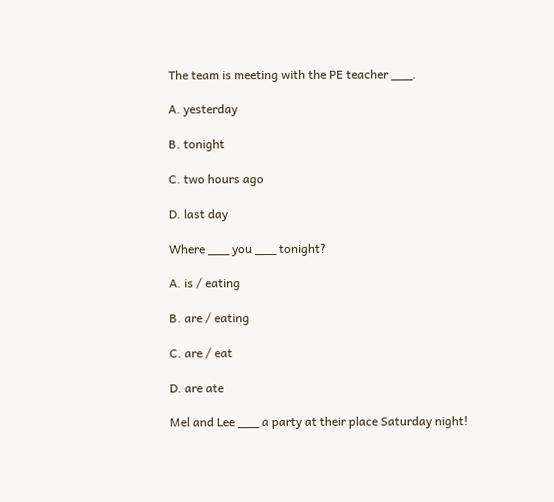The team is meeting with the PE teacher ___.

A. yesterday

B. tonight

C. two hours ago

D. last day

Where ___ you ___ tonight?

A. is / eating

B. are / eating

C. are / eat

D. are ate

Mel and Lee ___ a party at their place Saturday night!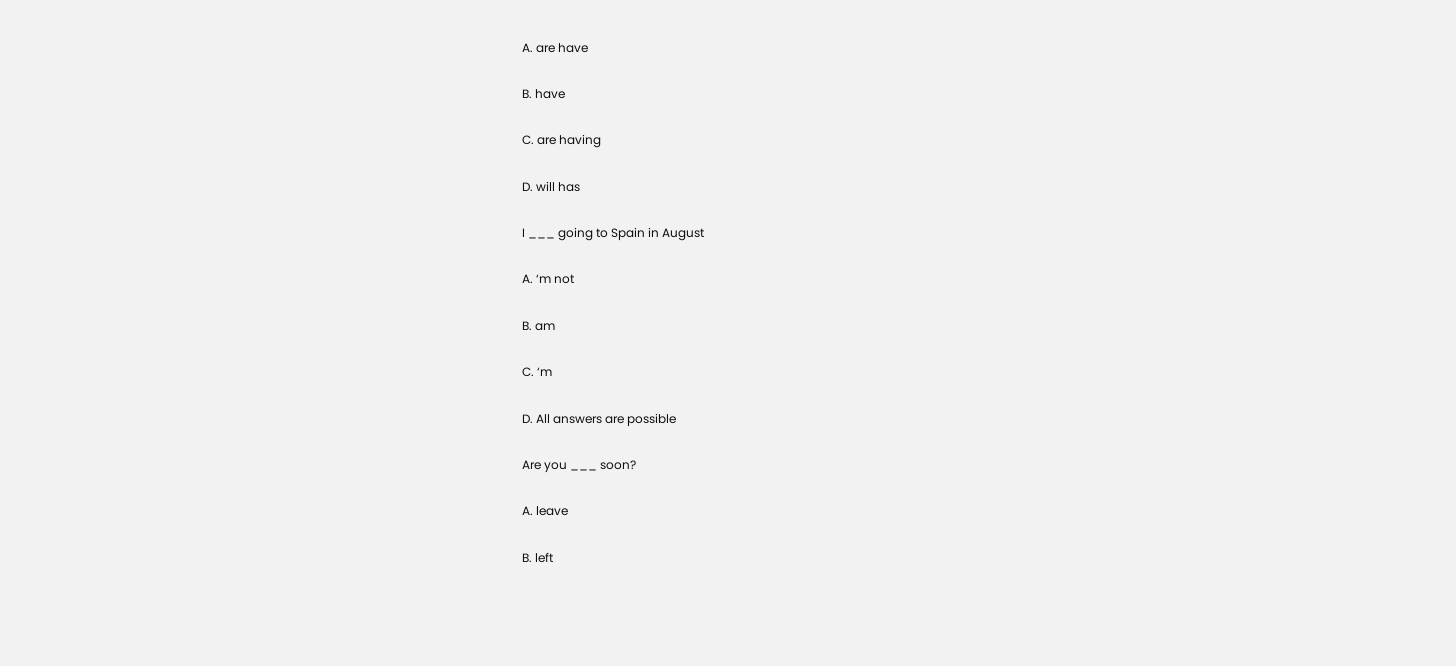A. are have

B. have

C. are having

D. will has

I ___ going to Spain in August

A. ‘m not

B. am

C. ‘m

D. All answers are possible

Are you ___ soon?

A. leave

B. left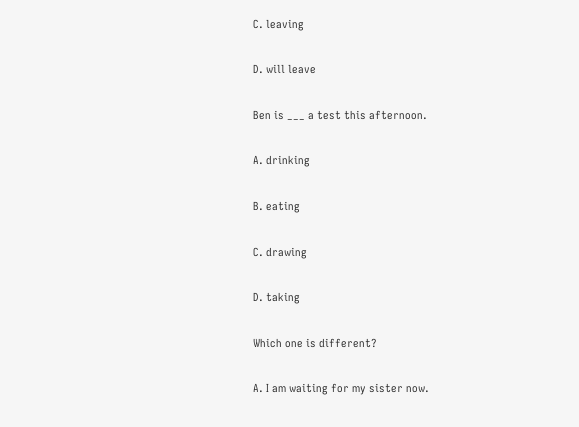C. leaving

D. will leave

Ben is ___ a test this afternoon.

A. drinking

B. eating

C. drawing

D. taking

Which one is different?

A. I am waiting for my sister now.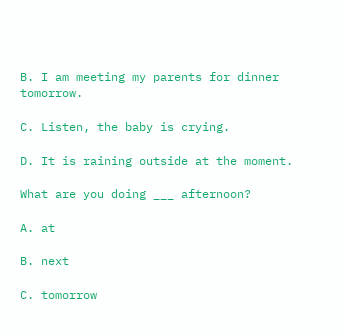B. I am meeting my parents for dinner tomorrow.

C. Listen, the baby is crying.

D. It is raining outside at the moment.

What are you doing ___ afternoon?

A. at

B. next

C. tomorrow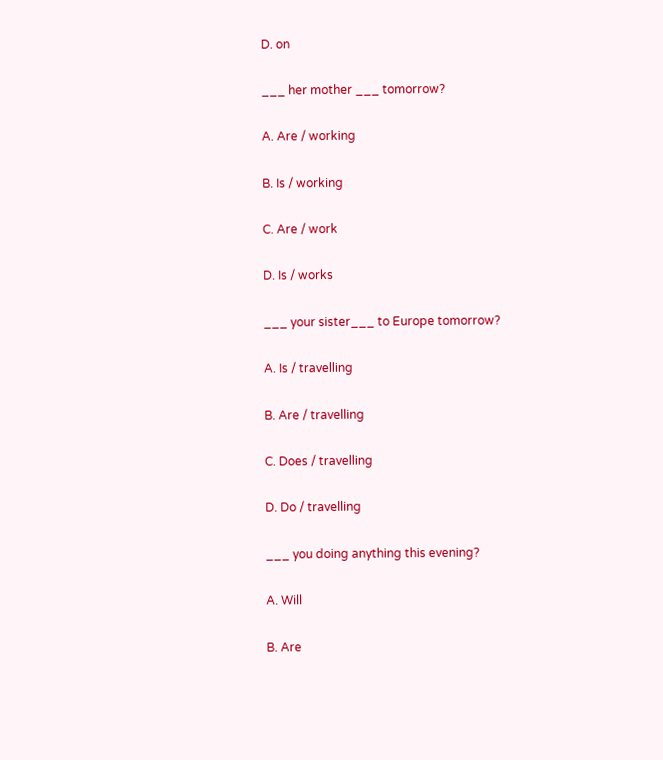D. on

___ her mother ___ tomorrow?

A. Are / working

B. Is / working

C. Are / work

D. Is / works

___ your sister___ to Europe tomorrow?

A. Is / travelling

B. Are / travelling

C. Does / travelling

D. Do / travelling

___ you doing anything this evening?

A. Will

B. Are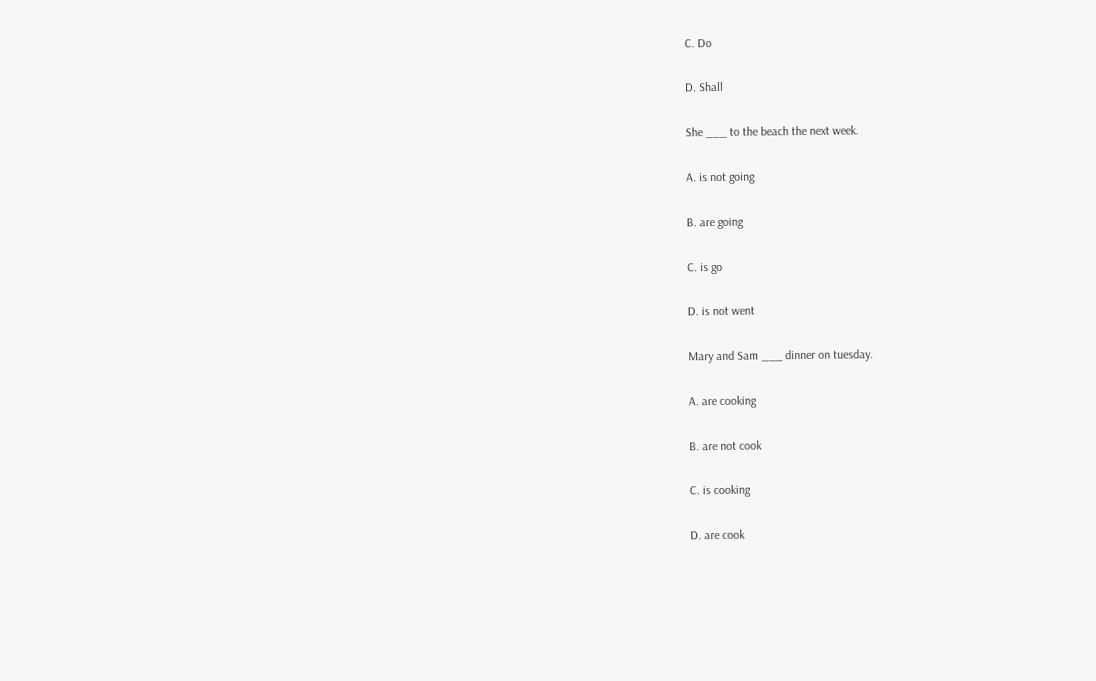C. Do

D. Shall

She ___ to the beach the next week.

A. is not going

B. are going

C. is go

D. is not went

Mary and Sam ___ dinner on tuesday.

A. are cooking

B. are not cook

C. is cooking

D. are cook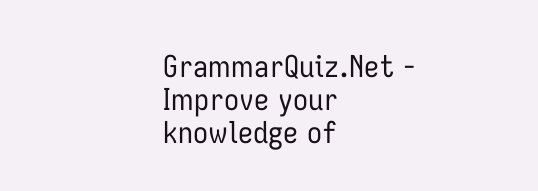GrammarQuiz.Net - Improve your knowledge of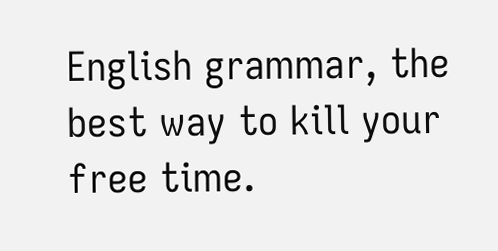English grammar, the best way to kill your free time.